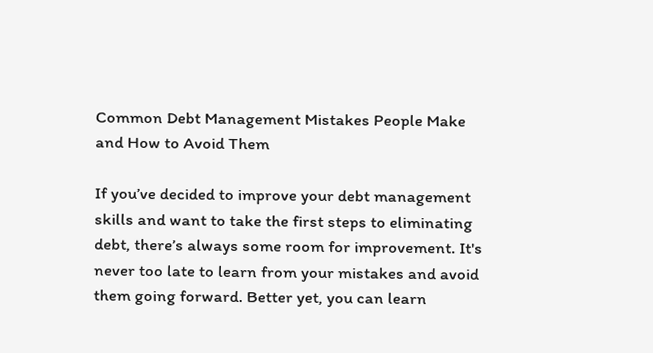Common Debt Management Mistakes People Make and How to Avoid Them

If you’ve decided to improve your debt management skills and want to take the first steps to eliminating debt, there’s always some room for improvement. It's never too late to learn from your mistakes and avoid them going forward. Better yet, you can learn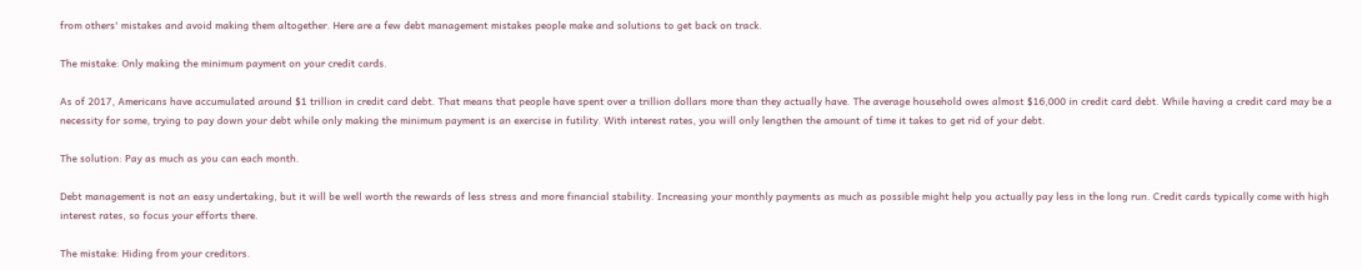from others' mistakes and avoid making them altogether. Here are a few debt management mistakes people make and solutions to get back on track.

The mistake: Only making the minimum payment on your credit cards.

As of 2017, Americans have accumulated around $1 trillion in credit card debt. That means that people have spent over a trillion dollars more than they actually have. The average household owes almost $16,000 in credit card debt. While having a credit card may be a necessity for some, trying to pay down your debt while only making the minimum payment is an exercise in futility. With interest rates, you will only lengthen the amount of time it takes to get rid of your debt.

The solution: Pay as much as you can each month.

Debt management is not an easy undertaking, but it will be well worth the rewards of less stress and more financial stability. Increasing your monthly payments as much as possible might help you actually pay less in the long run. Credit cards typically come with high interest rates, so focus your efforts there.

The mistake: Hiding from your creditors.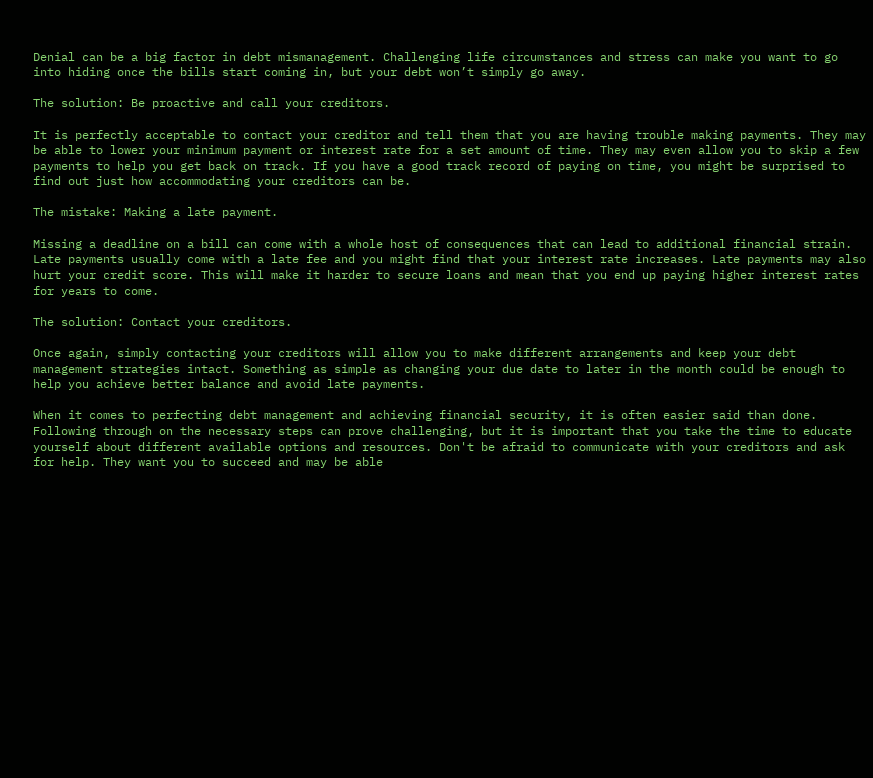Denial can be a big factor in debt mismanagement. Challenging life circumstances and stress can make you want to go into hiding once the bills start coming in, but your debt won’t simply go away.

The solution: Be proactive and call your creditors.

It is perfectly acceptable to contact your creditor and tell them that you are having trouble making payments. They may be able to lower your minimum payment or interest rate for a set amount of time. They may even allow you to skip a few payments to help you get back on track. If you have a good track record of paying on time, you might be surprised to find out just how accommodating your creditors can be.

The mistake: Making a late payment.

Missing a deadline on a bill can come with a whole host of consequences that can lead to additional financial strain. Late payments usually come with a late fee and you might find that your interest rate increases. Late payments may also hurt your credit score. This will make it harder to secure loans and mean that you end up paying higher interest rates for years to come.

The solution: Contact your creditors.

Once again, simply contacting your creditors will allow you to make different arrangements and keep your debt management strategies intact. Something as simple as changing your due date to later in the month could be enough to help you achieve better balance and avoid late payments.

When it comes to perfecting debt management and achieving financial security, it is often easier said than done. Following through on the necessary steps can prove challenging, but it is important that you take the time to educate yourself about different available options and resources. Don't be afraid to communicate with your creditors and ask for help. They want you to succeed and may be able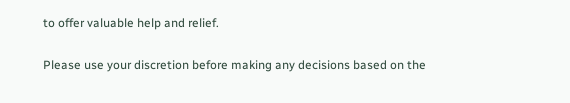to offer valuable help and relief.

Please use your discretion before making any decisions based on the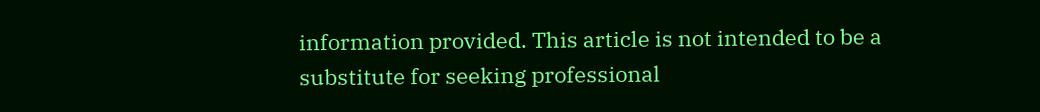information provided. This article is not intended to be a substitute for seeking professional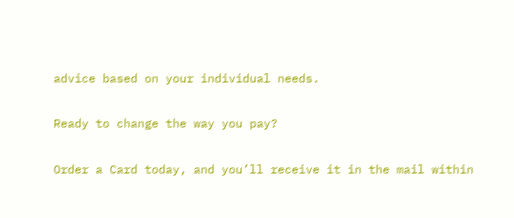advice based on your individual needs.

Ready to change the way you pay?

Order a Card today, and you’ll receive it in the mail within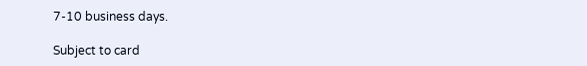7-10 business days.

Subject to card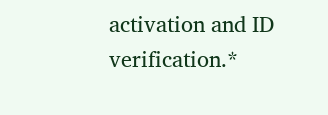activation and ID verification.*